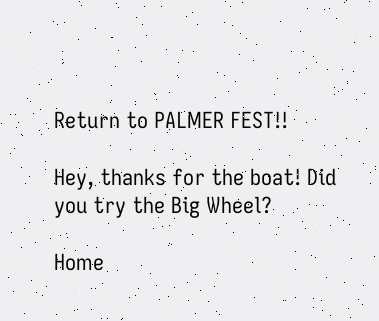Return to PALMER FEST!!

Hey, thanks for the boat! Did you try the Big Wheel?

Home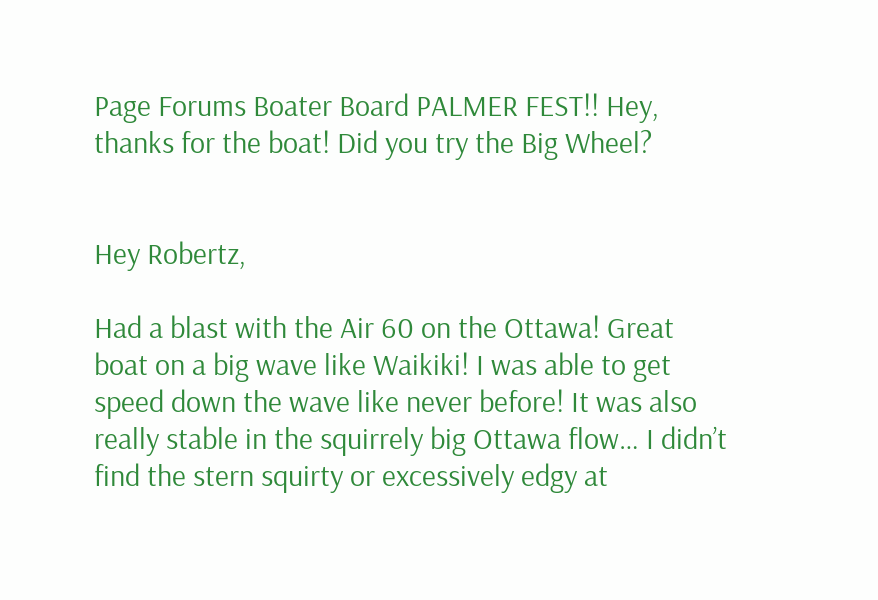Page Forums Boater Board PALMER FEST!! Hey, thanks for the boat! Did you try the Big Wheel?


Hey Robertz,

Had a blast with the Air 60 on the Ottawa! Great boat on a big wave like Waikiki! I was able to get speed down the wave like never before! It was also really stable in the squirrely big Ottawa flow… I didn’t find the stern squirty or excessively edgy at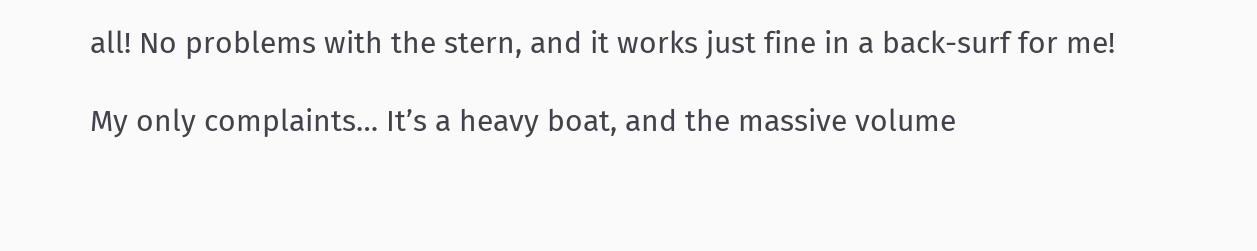all! No problems with the stern, and it works just fine in a back-surf for me!

My only complaints… It’s a heavy boat, and the massive volume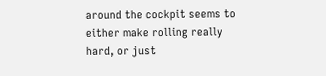around the cockpit seems to either make rolling really hard, or just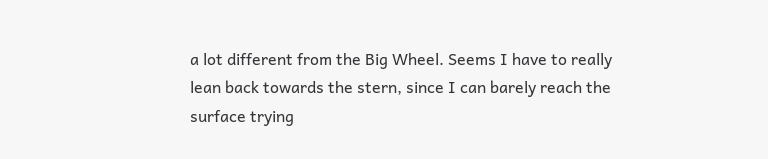a lot different from the Big Wheel. Seems I have to really lean back towards the stern, since I can barely reach the surface trying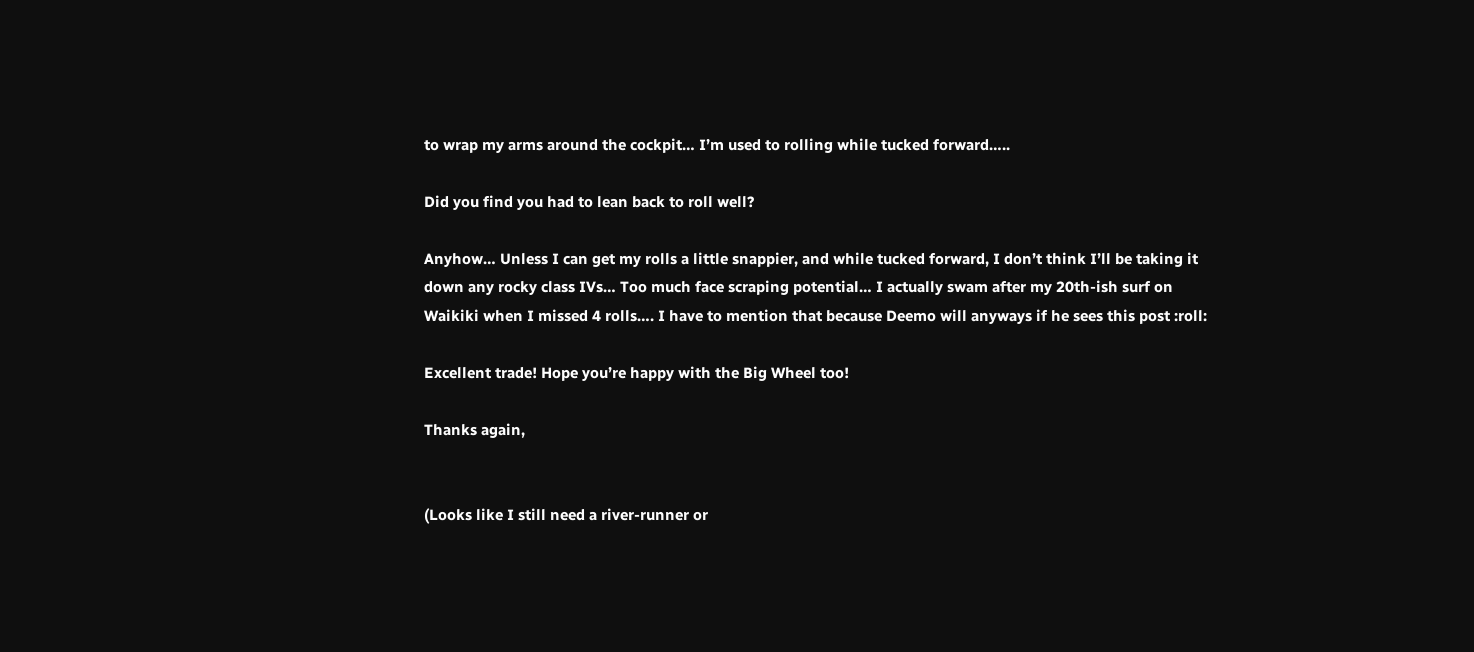to wrap my arms around the cockpit… I’m used to rolling while tucked forward…..

Did you find you had to lean back to roll well?

Anyhow… Unless I can get my rolls a little snappier, and while tucked forward, I don’t think I’ll be taking it down any rocky class IVs… Too much face scraping potential… I actually swam after my 20th-ish surf on Waikiki when I missed 4 rolls…. I have to mention that because Deemo will anyways if he sees this post :roll:

Excellent trade! Hope you’re happy with the Big Wheel too!

Thanks again,


(Looks like I still need a river-runner or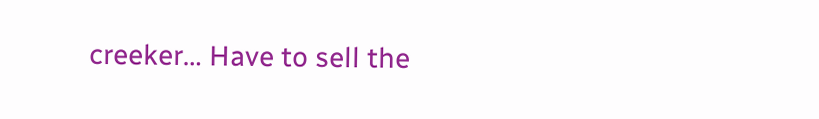creeker… Have to sell the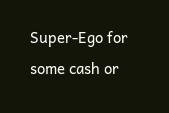Super-Ego for some cash or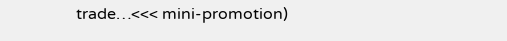trade…<<< mini-promotion)